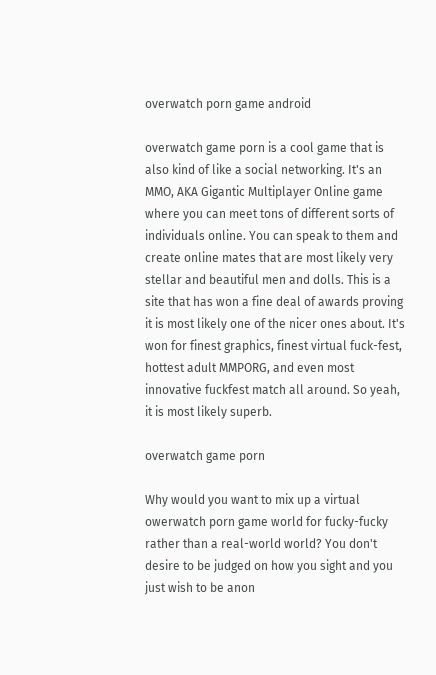overwatch porn game android

overwatch game porn is a cool game that is also kind of like a social networking. It's an MMO, AKA Gigantic Multiplayer Online game where you can meet tons of different sorts of individuals online. You can speak to them and create online mates that are most likely very stellar and beautiful men and dolls. This is a site that has won a fine deal of awards proving it is most likely one of the nicer ones about. It's won for finest graphics, finest virtual fuck-fest, hottest adult MMPORG, and even most innovative fuckfest match all around. So yeah, it is most likely superb.

overwatch game porn

Why would you want to mix up a virtual owerwatch porn game world for fucky-fucky rather than a real-world world? You don't desire to be judged on how you sight and you just wish to be anon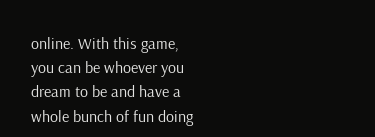online. With this game, you can be whoever you dream to be and have a whole bunch of fun doing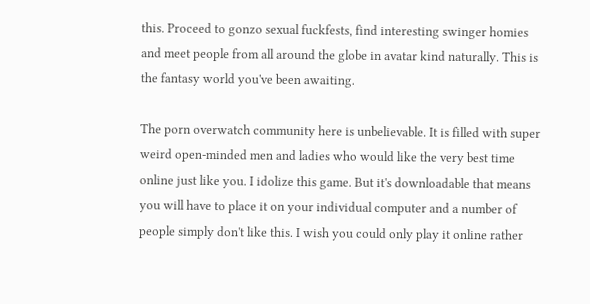this. Proceed to gonzo sexual fuckfests, find interesting swinger homies and meet people from all around the globe in avatar kind naturally. This is the fantasy world you've been awaiting.

The porn overwatch community here is unbelievable. It is filled with super weird open-minded men and ladies who would like the very best time online just like you. I idolize this game. But it's downloadable that means you will have to place it on your individual computer and a number of people simply don't like this. I wish you could only play it online rather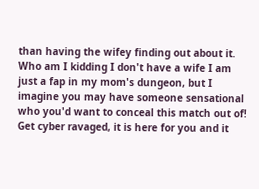than having the wifey finding out about it. Who am I kidding I don't have a wife I am just a fap in my mom's dungeon, but I imagine you may have someone sensational who you'd want to conceal this match out of! Get cyber ravaged, it is here for you and it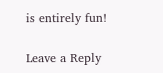is entirely fun!

Leave a Reply